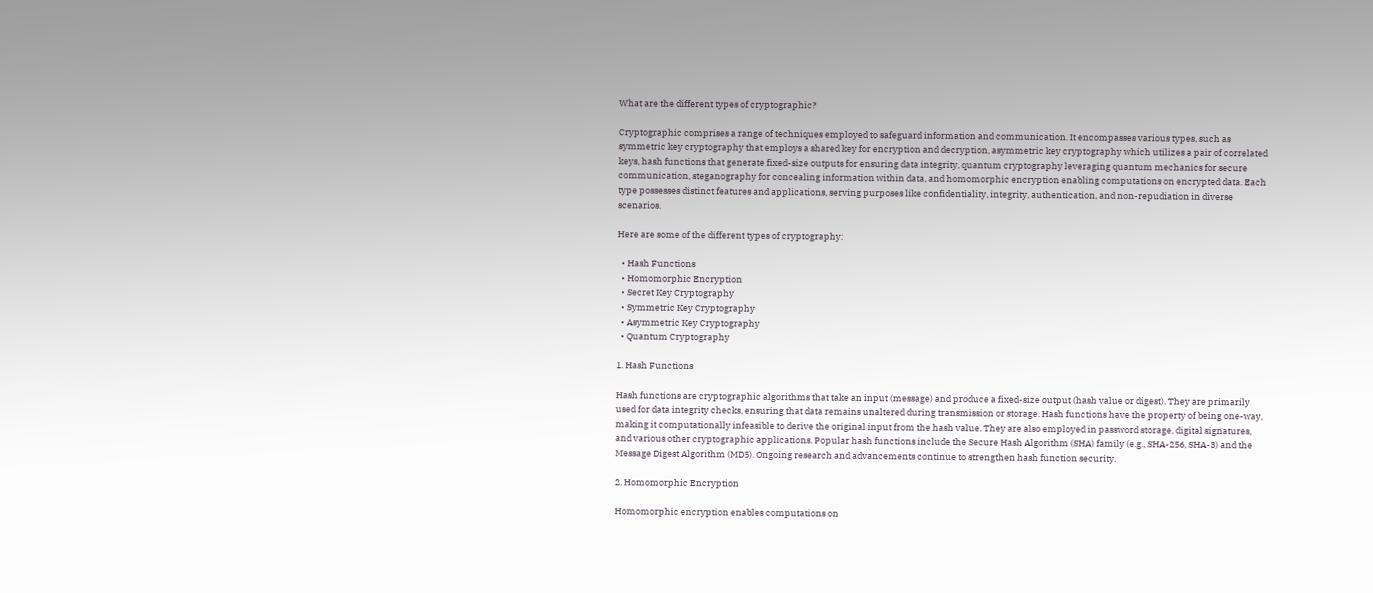What are the different types of cryptographic?

Cryptographic comprises a range of techniques employed to safeguard information and communication. It encompasses various types, such as symmetric key cryptography that employs a shared key for encryption and decryption, asymmetric key cryptography which utilizes a pair of correlated keys, hash functions that generate fixed-size outputs for ensuring data integrity, quantum cryptography leveraging quantum mechanics for secure communication, steganography for concealing information within data, and homomorphic encryption enabling computations on encrypted data. Each type possesses distinct features and applications, serving purposes like confidentiality, integrity, authentication, and non-repudiation in diverse scenarios.

Here are some of the different types of cryptography:

  • Hash Functions
  • Homomorphic Encryption
  • Secret Key Cryptography
  • Symmetric Key Cryptography
  • Asymmetric Key Cryptography
  • Quantum Cryptography

1. Hash Functions

Hash functions are cryptographic algorithms that take an input (message) and produce a fixed-size output (hash value or digest). They are primarily used for data integrity checks, ensuring that data remains unaltered during transmission or storage. Hash functions have the property of being one-way, making it computationally infeasible to derive the original input from the hash value. They are also employed in password storage, digital signatures, and various other cryptographic applications. Popular hash functions include the Secure Hash Algorithm (SHA) family (e.g., SHA-256, SHA-3) and the Message Digest Algorithm (MD5). Ongoing research and advancements continue to strengthen hash function security.

2. Homomorphic Encryption

Homomorphic encryption enables computations on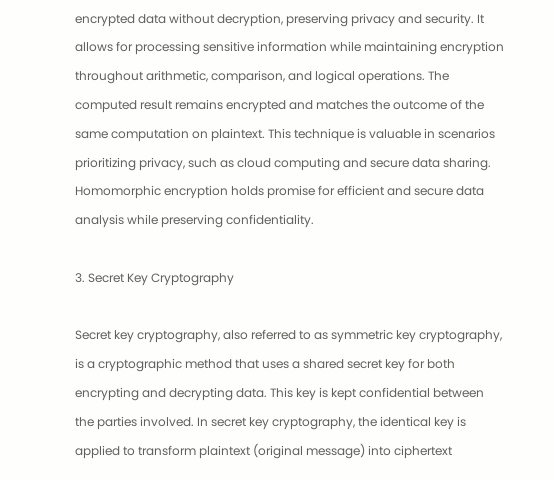encrypted data without decryption, preserving privacy and security. It allows for processing sensitive information while maintaining encryption throughout arithmetic, comparison, and logical operations. The computed result remains encrypted and matches the outcome of the same computation on plaintext. This technique is valuable in scenarios prioritizing privacy, such as cloud computing and secure data sharing. Homomorphic encryption holds promise for efficient and secure data analysis while preserving confidentiality.

3. Secret Key Cryptography

Secret key cryptography, also referred to as symmetric key cryptography, is a cryptographic method that uses a shared secret key for both encrypting and decrypting data. This key is kept confidential between the parties involved. In secret key cryptography, the identical key is applied to transform plaintext (original message) into ciphertext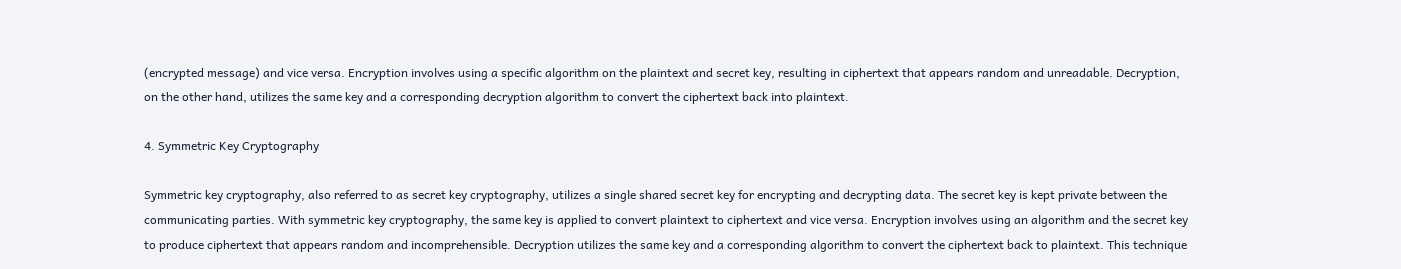(encrypted message) and vice versa. Encryption involves using a specific algorithm on the plaintext and secret key, resulting in ciphertext that appears random and unreadable. Decryption, on the other hand, utilizes the same key and a corresponding decryption algorithm to convert the ciphertext back into plaintext.

4. Symmetric Key Cryptography

Symmetric key cryptography, also referred to as secret key cryptography, utilizes a single shared secret key for encrypting and decrypting data. The secret key is kept private between the communicating parties. With symmetric key cryptography, the same key is applied to convert plaintext to ciphertext and vice versa. Encryption involves using an algorithm and the secret key to produce ciphertext that appears random and incomprehensible. Decryption utilizes the same key and a corresponding algorithm to convert the ciphertext back to plaintext. This technique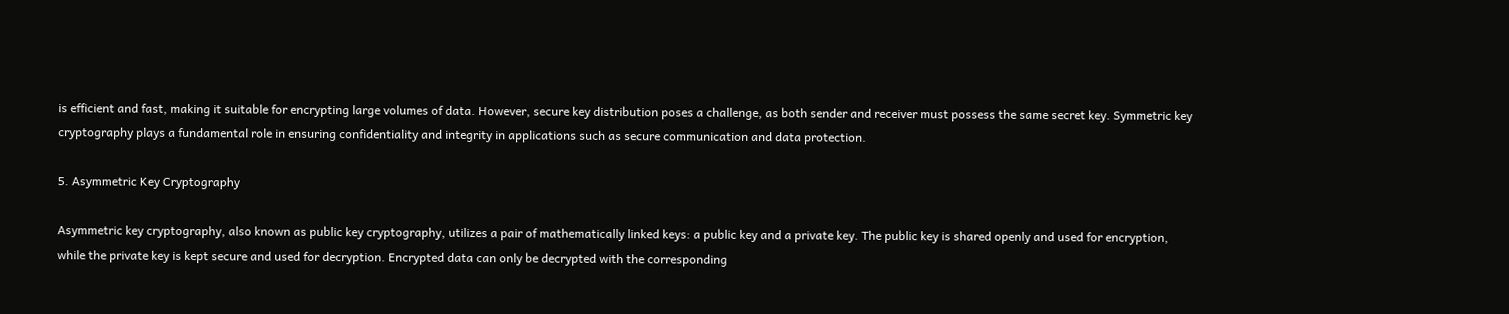is efficient and fast, making it suitable for encrypting large volumes of data. However, secure key distribution poses a challenge, as both sender and receiver must possess the same secret key. Symmetric key cryptography plays a fundamental role in ensuring confidentiality and integrity in applications such as secure communication and data protection.

5. Asymmetric Key Cryptography

Asymmetric key cryptography, also known as public key cryptography, utilizes a pair of mathematically linked keys: a public key and a private key. The public key is shared openly and used for encryption, while the private key is kept secure and used for decryption. Encrypted data can only be decrypted with the corresponding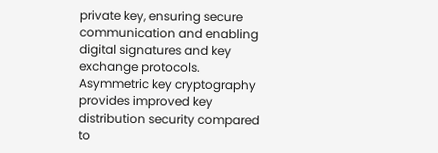private key, ensuring secure communication and enabling digital signatures and key exchange protocols. Asymmetric key cryptography provides improved key distribution security compared to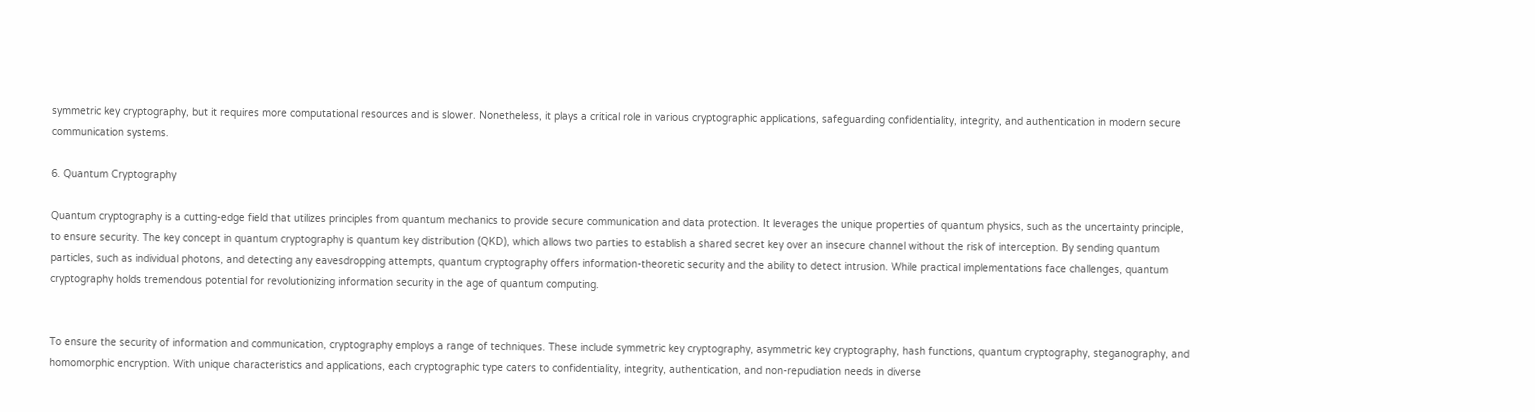symmetric key cryptography, but it requires more computational resources and is slower. Nonetheless, it plays a critical role in various cryptographic applications, safeguarding confidentiality, integrity, and authentication in modern secure communication systems.

6. Quantum Cryptography

Quantum cryptography is a cutting-edge field that utilizes principles from quantum mechanics to provide secure communication and data protection. It leverages the unique properties of quantum physics, such as the uncertainty principle, to ensure security. The key concept in quantum cryptography is quantum key distribution (QKD), which allows two parties to establish a shared secret key over an insecure channel without the risk of interception. By sending quantum particles, such as individual photons, and detecting any eavesdropping attempts, quantum cryptography offers information-theoretic security and the ability to detect intrusion. While practical implementations face challenges, quantum cryptography holds tremendous potential for revolutionizing information security in the age of quantum computing.


To ensure the security of information and communication, cryptography employs a range of techniques. These include symmetric key cryptography, asymmetric key cryptography, hash functions, quantum cryptography, steganography, and homomorphic encryption. With unique characteristics and applications, each cryptographic type caters to confidentiality, integrity, authentication, and non-repudiation needs in diverse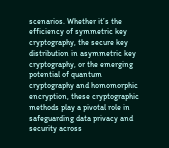scenarios. Whether it’s the efficiency of symmetric key cryptography, the secure key distribution in asymmetric key cryptography, or the emerging potential of quantum cryptography and homomorphic encryption, these cryptographic methods play a pivotal role in safeguarding data privacy and security across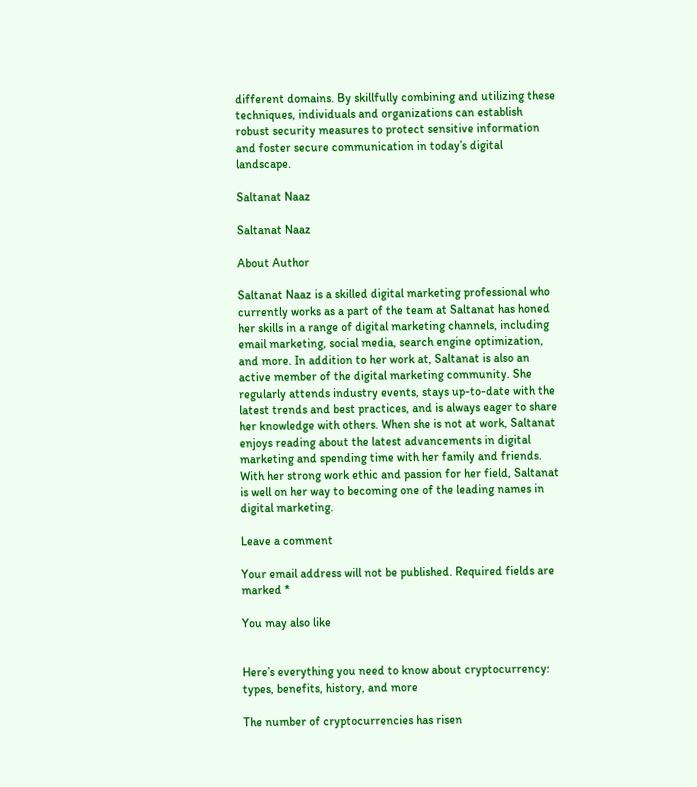different domains. By skillfully combining and utilizing these techniques, individuals and organizations can establish robust security measures to protect sensitive information and foster secure communication in today’s digital landscape.

Saltanat Naaz

Saltanat Naaz

About Author

Saltanat Naaz is a skilled digital marketing professional who currently works as a part of the team at Saltanat has honed her skills in a range of digital marketing channels, including email marketing, social media, search engine optimization, and more. In addition to her work at, Saltanat is also an active member of the digital marketing community. She regularly attends industry events, stays up-to-date with the latest trends and best practices, and is always eager to share her knowledge with others. When she is not at work, Saltanat enjoys reading about the latest advancements in digital marketing and spending time with her family and friends. With her strong work ethic and passion for her field, Saltanat is well on her way to becoming one of the leading names in digital marketing.

Leave a comment

Your email address will not be published. Required fields are marked *

You may also like


Here’s everything you need to know about cryptocurrency: types, benefits, history, and more

The number of cryptocurrencies has risen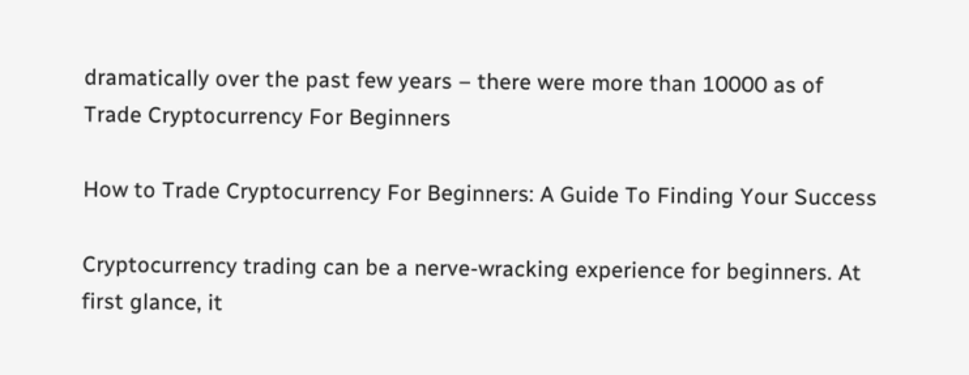dramatically over the past few years – there were more than 10000 as of
Trade Cryptocurrency For Beginners

How to Trade Cryptocurrency For Beginners: A Guide To Finding Your Success

Cryptocurrency trading can be a nerve-wracking experience for beginners. At first glance, it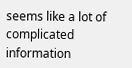seems like a lot of complicated information